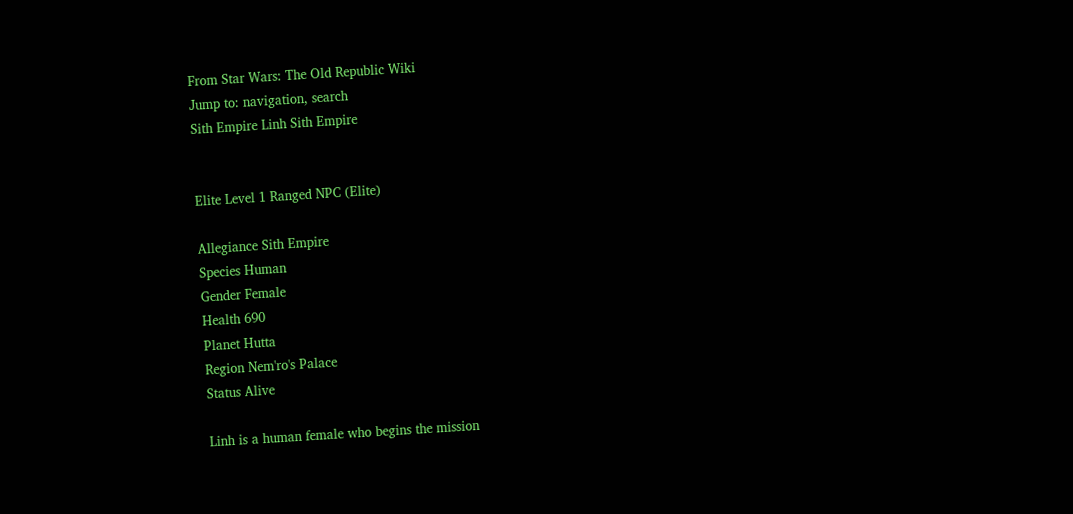From Star Wars: The Old Republic Wiki
Jump to: navigation, search
Sith Empire Linh Sith Empire


Elite Level 1 Ranged NPC (Elite)

Allegiance Sith Empire
Species Human
Gender Female
Health 690
Planet Hutta
Region Nem'ro's Palace
Status Alive

Linh is a human female who begins the mission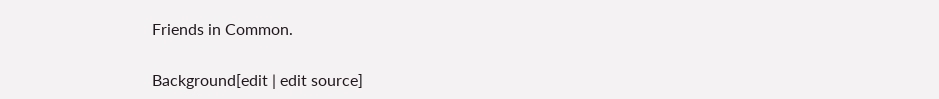Friends in Common.

Background[edit | edit source]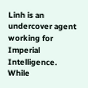Linh is an undercover agent working for Imperial Intelligence. While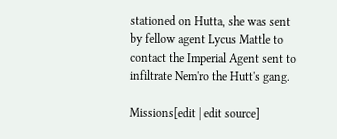stationed on Hutta, she was sent by fellow agent Lycus Mattle to contact the Imperial Agent sent to infiltrate Nem'ro the Hutt's gang.

Missions[edit | edit source]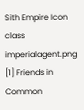Sith Empire Icon class imperialagent.png [1] Friends in Common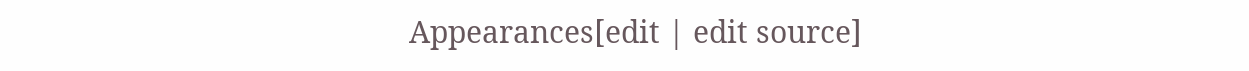Appearances[edit | edit source]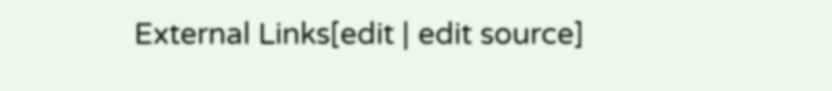External Links[edit | edit source]